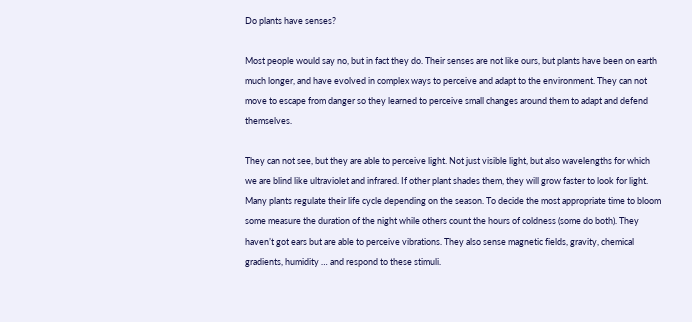Do plants have senses?

Most people would say no, but in fact they do. Their senses are not like ours, but plants have been on earth much longer, and have evolved in complex ways to perceive and adapt to the environment. They can not move to escape from danger so they learned to perceive small changes around them to adapt and defend themselves.

They can not see, but they are able to perceive light. Not just visible light, but also wavelengths for which we are blind like ultraviolet and infrared. If other plant shades them, they will grow faster to look for light. Many plants regulate their life cycle depending on the season. To decide the most appropriate time to bloom some measure the duration of the night while others count the hours of coldness (some do both). They haven’t got ears but are able to perceive vibrations. They also sense magnetic fields, gravity, chemical gradients, humidity … and respond to these stimuli.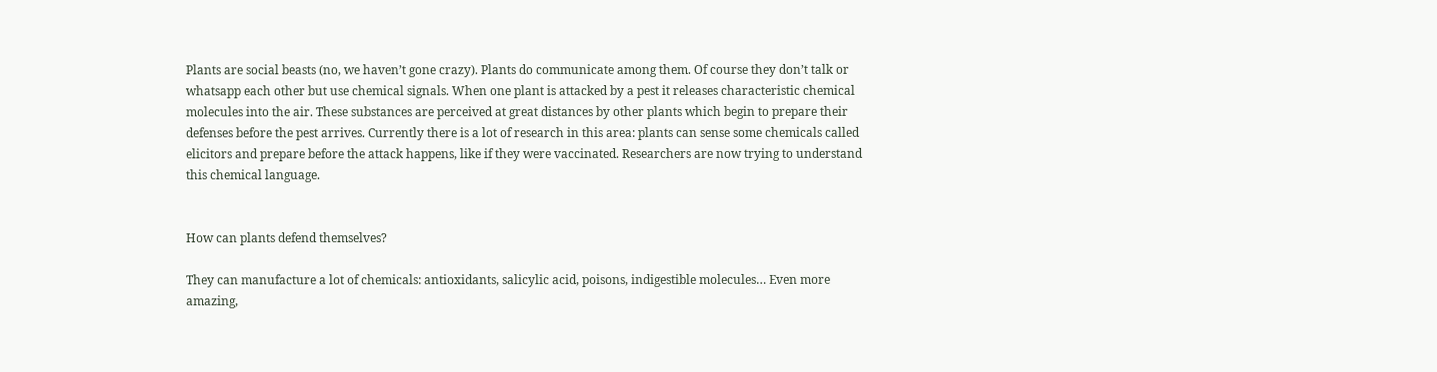Plants are social beasts (no, we haven’t gone crazy). Plants do communicate among them. Of course they don’t talk or whatsapp each other but use chemical signals. When one plant is attacked by a pest it releases characteristic chemical molecules into the air. These substances are perceived at great distances by other plants which begin to prepare their defenses before the pest arrives. Currently there is a lot of research in this area: plants can sense some chemicals called elicitors and prepare before the attack happens, like if they were vaccinated. Researchers are now trying to understand this chemical language.


How can plants defend themselves?

They can manufacture a lot of chemicals: antioxidants, salicylic acid, poisons, indigestible molecules… Even more amazing,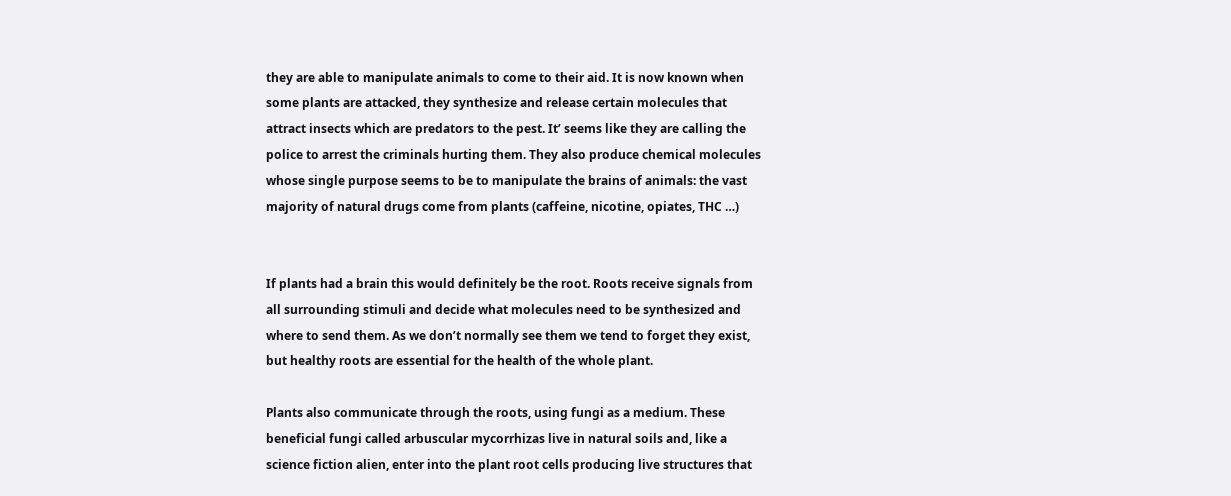they are able to manipulate animals to come to their aid. It is now known when some plants are attacked, they synthesize and release certain molecules that attract insects which are predators to the pest. It’ seems like they are calling the police to arrest the criminals hurting them. They also produce chemical molecules whose single purpose seems to be to manipulate the brains of animals: the vast majority of natural drugs come from plants (caffeine, nicotine, opiates, THC …)


If plants had a brain this would definitely be the root. Roots receive signals from all surrounding stimuli and decide what molecules need to be synthesized and where to send them. As we don’t normally see them we tend to forget they exist, but healthy roots are essential for the health of the whole plant.

Plants also communicate through the roots, using fungi as a medium. These beneficial fungi called arbuscular mycorrhizas live in natural soils and, like a science fiction alien, enter into the plant root cells producing live structures that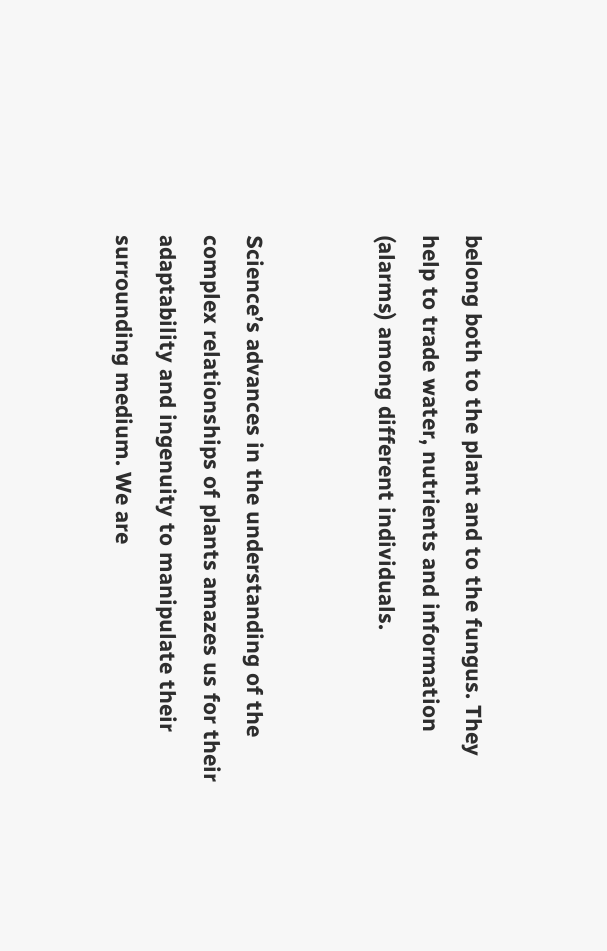belong both to the plant and to the fungus. They help to trade water, nutrients and information (alarms) among different individuals.


Science’s advances in the understanding of the complex relationships of plants amazes us for their adaptability and ingenuity to manipulate their surrounding medium. We are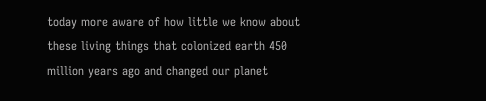today more aware of how little we know about these living things that colonized earth 450 million years ago and changed our planet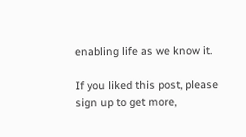enabling life as we know it.

If you liked this post, please sign up to get more,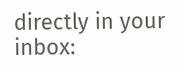directly in your inbox: